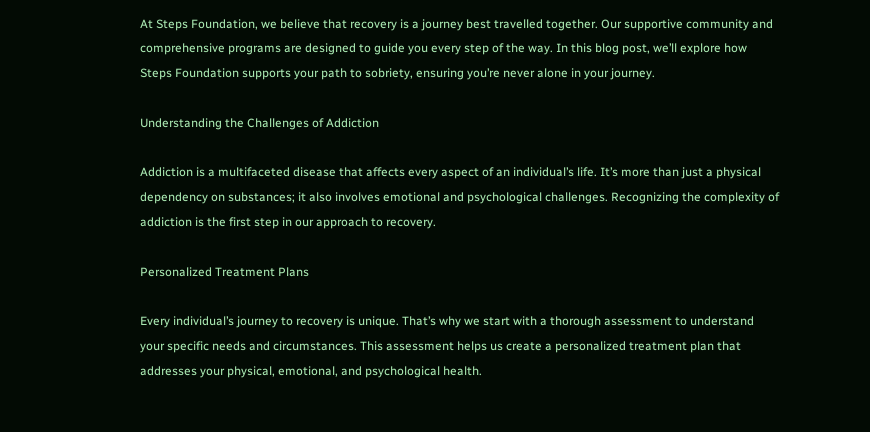At Steps Foundation, we believe that recovery is a journey best travelled together. Our supportive community and comprehensive programs are designed to guide you every step of the way. In this blog post, we’ll explore how Steps Foundation supports your path to sobriety, ensuring you’re never alone in your journey.

Understanding the Challenges of Addiction

Addiction is a multifaceted disease that affects every aspect of an individual’s life. It’s more than just a physical dependency on substances; it also involves emotional and psychological challenges. Recognizing the complexity of addiction is the first step in our approach to recovery.

Personalized Treatment Plans

Every individual’s journey to recovery is unique. That’s why we start with a thorough assessment to understand your specific needs and circumstances. This assessment helps us create a personalized treatment plan that addresses your physical, emotional, and psychological health.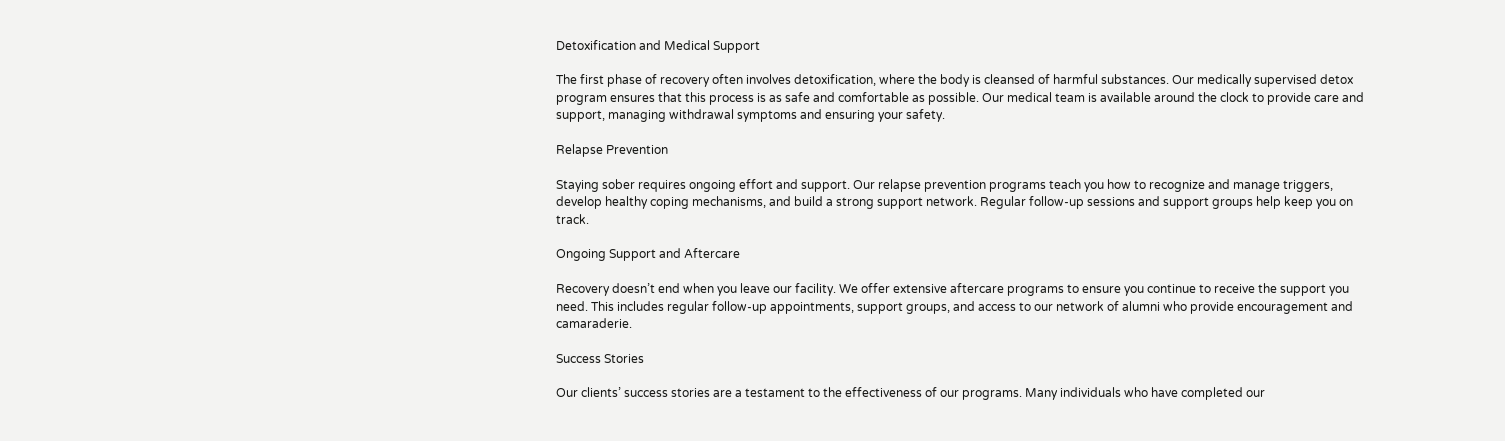Detoxification and Medical Support

The first phase of recovery often involves detoxification, where the body is cleansed of harmful substances. Our medically supervised detox program ensures that this process is as safe and comfortable as possible. Our medical team is available around the clock to provide care and support, managing withdrawal symptoms and ensuring your safety.

Relapse Prevention

Staying sober requires ongoing effort and support. Our relapse prevention programs teach you how to recognize and manage triggers, develop healthy coping mechanisms, and build a strong support network. Regular follow-up sessions and support groups help keep you on track.

Ongoing Support and Aftercare

Recovery doesn’t end when you leave our facility. We offer extensive aftercare programs to ensure you continue to receive the support you need. This includes regular follow-up appointments, support groups, and access to our network of alumni who provide encouragement and camaraderie.

Success Stories

Our clients’ success stories are a testament to the effectiveness of our programs. Many individuals who have completed our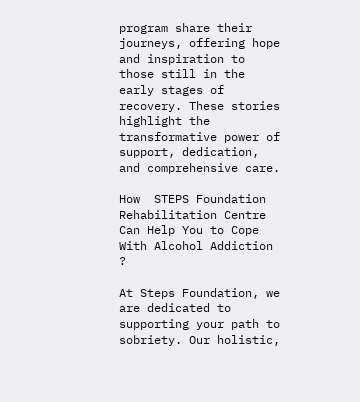program share their journeys, offering hope and inspiration to those still in the early stages of recovery. These stories highlight the transformative power of support, dedication, and comprehensive care.

How  STEPS Foundation Rehabilitation Centre Can Help You to Cope With Alcohol Addiction ?

At Steps Foundation, we are dedicated to supporting your path to sobriety. Our holistic,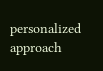personalized approach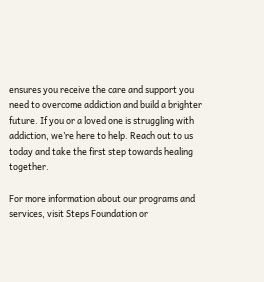ensures you receive the care and support you need to overcome addiction and build a brighter future. If you or a loved one is struggling with addiction, we’re here to help. Reach out to us today and take the first step towards healing together.

For more information about our programs and services, visit Steps Foundation or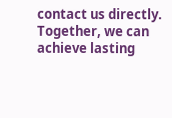contact us directly. Together, we can achieve lasting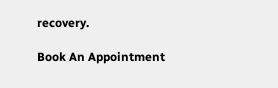recovery.

Book An Appointment